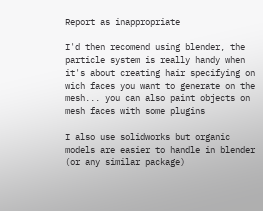Report as inappropriate

I'd then recomend using blender, the particle system is really handy when it's about creating hair specifying on wich faces you want to generate on the mesh... you can also paint objects on mesh faces with some plugins

I also use solidworks but organic models are easier to handle in blender (or any similar package)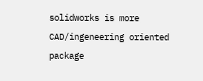solidworks is more CAD/ingeneering oriented package